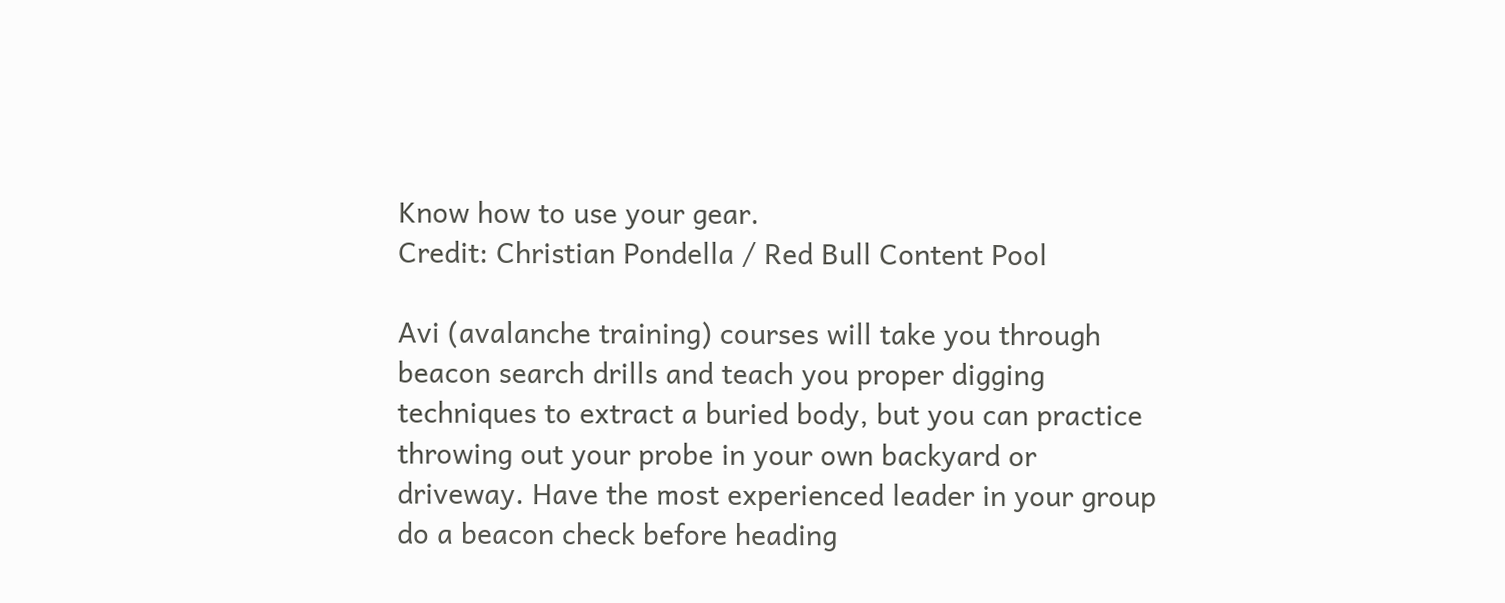Know how to use your gear.
Credit: Christian Pondella / Red Bull Content Pool

Avi (avalanche training) courses will take you through beacon search drills and teach you proper digging techniques to extract a buried body, but you can practice throwing out your probe in your own backyard or driveway. Have the most experienced leader in your group do a beacon check before heading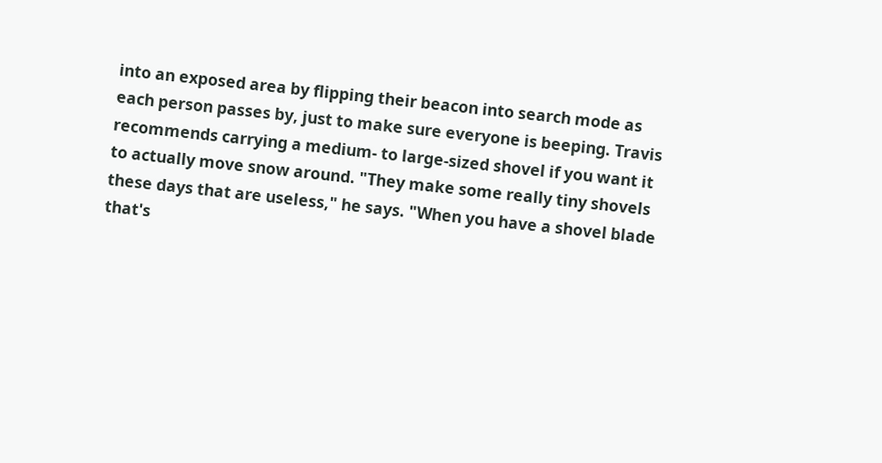into an exposed area by flipping their beacon into search mode as each person passes by, just to make sure everyone is beeping. Travis recommends carrying a medium- to large-sized shovel if you want it to actually move snow around. "They make some really tiny shovels these days that are useless," he says. "When you have a shovel blade that's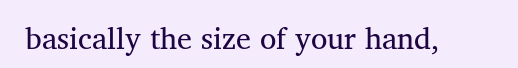basically the size of your hand,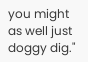you might as well just doggy dig."